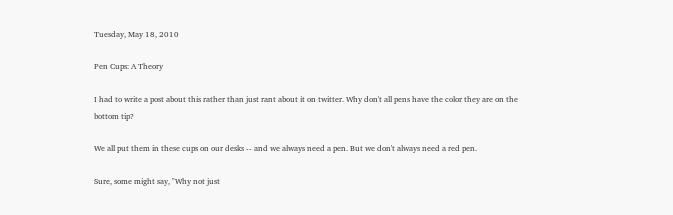Tuesday, May 18, 2010

Pen Cups: A Theory

I had to write a post about this rather than just rant about it on twitter. Why don't all pens have the color they are on the bottom tip?

We all put them in these cups on our desks -- and we always need a pen. But we don't always need a red pen.

Sure, some might say, "Why not just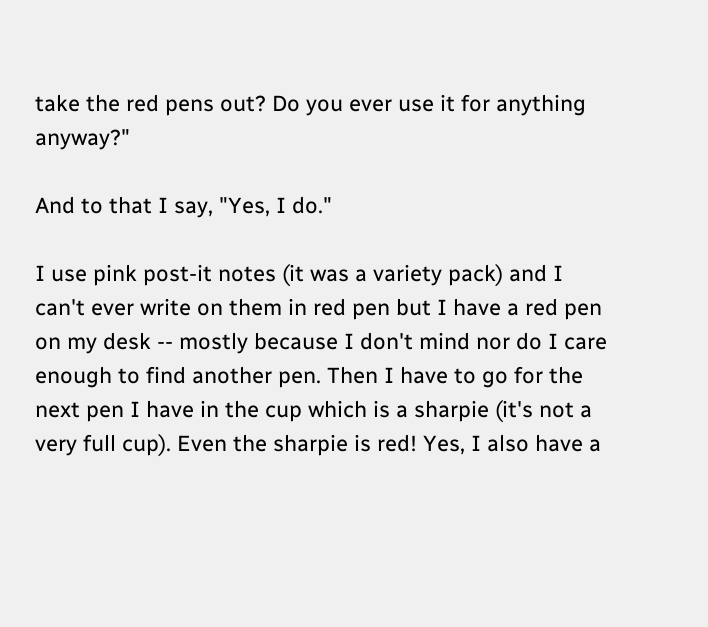take the red pens out? Do you ever use it for anything anyway?"

And to that I say, "Yes, I do."

I use pink post-it notes (it was a variety pack) and I can't ever write on them in red pen but I have a red pen on my desk -- mostly because I don't mind nor do I care enough to find another pen. Then I have to go for the next pen I have in the cup which is a sharpie (it's not a very full cup). Even the sharpie is red! Yes, I also have a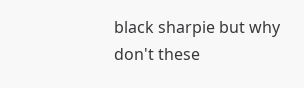black sharpie but why don't these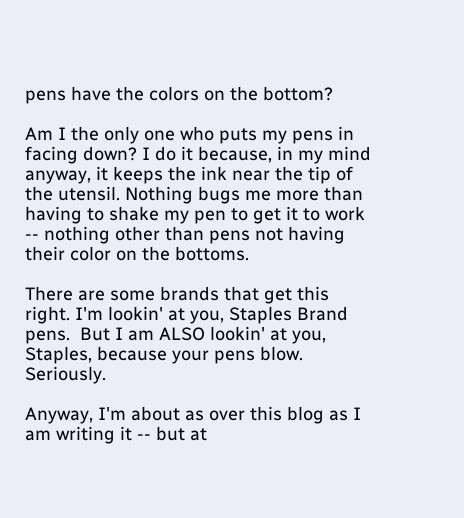pens have the colors on the bottom?

Am I the only one who puts my pens in facing down? I do it because, in my mind anyway, it keeps the ink near the tip of the utensil. Nothing bugs me more than having to shake my pen to get it to work -- nothing other than pens not having their color on the bottoms.

There are some brands that get this right. I'm lookin' at you, Staples Brand pens.  But I am ALSO lookin' at you, Staples, because your pens blow.  Seriously.

Anyway, I'm about as over this blog as I am writing it -- but at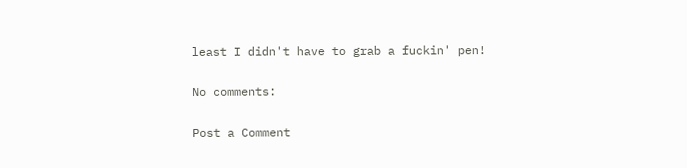least I didn't have to grab a fuckin' pen!

No comments:

Post a Comment